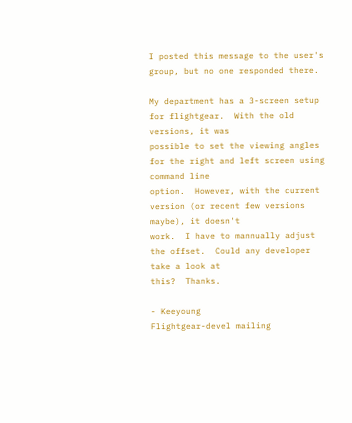I posted this message to the user's group, but no one responded there.

My department has a 3-screen setup for flightgear.  With the old versions, it was
possible to set the viewing angles for the right and left screen using command line
option.  However, with the current version (or recent few versions maybe), it doesn't
work.  I have to mannually adjust the offset.  Could any developer take a look at
this?  Thanks.

- Keeyoung
Flightgear-devel mailing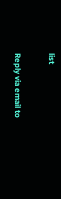list

Reply via email to